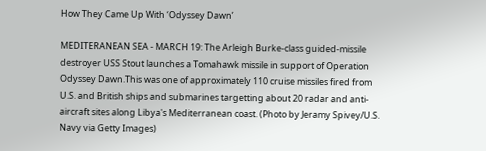How They Came Up With ‘Odyssey Dawn’

MEDITERANEAN SEA - MARCH 19: The Arleigh Burke-class guided-missile destroyer USS Stout launches a Tomahawk missile in support of Operation Odyssey Dawn.This was one of approximately 110 cruise missiles fired from U.S. and British ships and submarines targetting about 20 radar and anti-aircraft sites along Libya's Mediterranean coast. (Photo by Jeramy Spivey/U.S. Navy via Getty Images)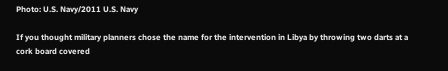Photo: U.S. Navy/2011 U.S. Navy

If you thought military planners chose the name for the intervention in Libya by throwing two darts at a cork board covered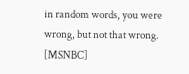in random words, you were wrong, but not that wrong. [MSNBC]